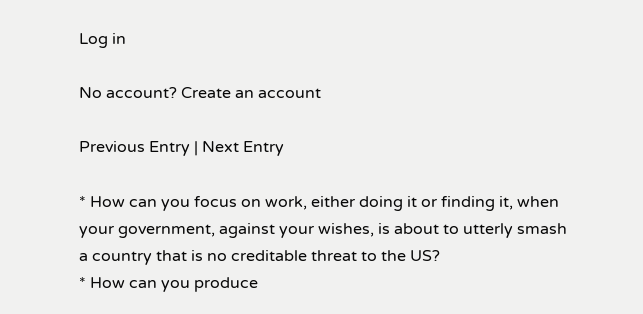Log in

No account? Create an account

Previous Entry | Next Entry

* How can you focus on work, either doing it or finding it, when your government, against your wishes, is about to utterly smash a country that is no creditable threat to the US?
* How can you produce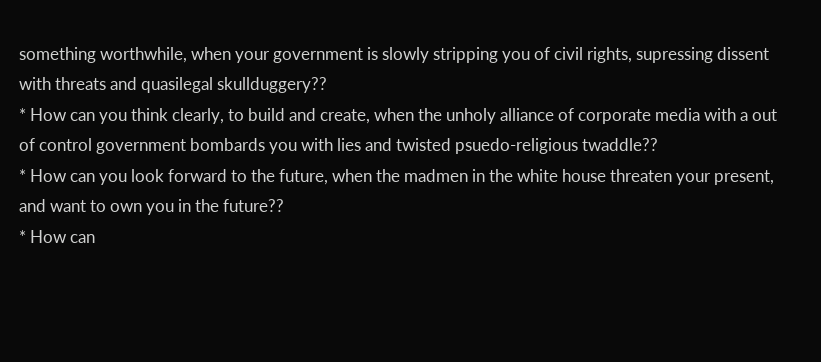something worthwhile, when your government is slowly stripping you of civil rights, supressing dissent with threats and quasilegal skullduggery??
* How can you think clearly, to build and create, when the unholy alliance of corporate media with a out of control government bombards you with lies and twisted psuedo-religious twaddle??
* How can you look forward to the future, when the madmen in the white house threaten your present, and want to own you in the future??
* How can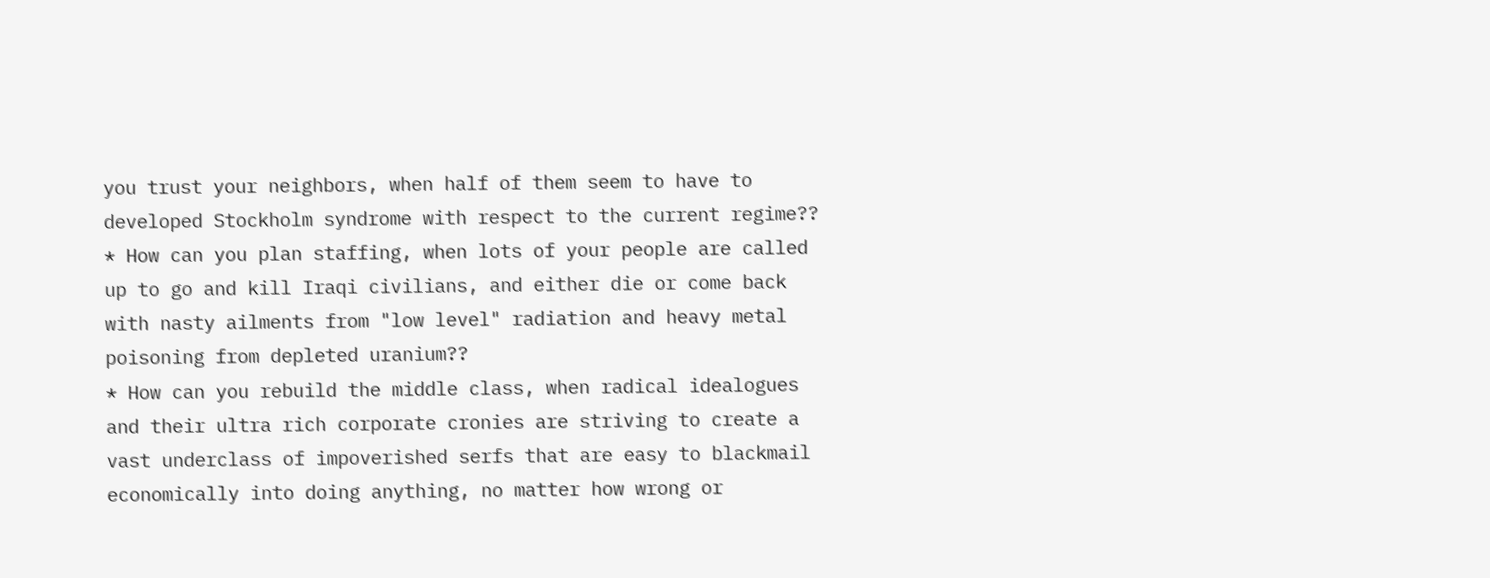you trust your neighbors, when half of them seem to have to developed Stockholm syndrome with respect to the current regime??
* How can you plan staffing, when lots of your people are called up to go and kill Iraqi civilians, and either die or come back with nasty ailments from "low level" radiation and heavy metal poisoning from depleted uranium??
* How can you rebuild the middle class, when radical idealogues and their ultra rich corporate cronies are striving to create a vast underclass of impoverished serfs that are easy to blackmail economically into doing anything, no matter how wrong or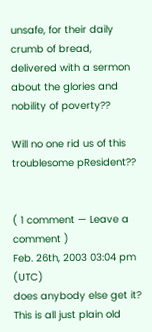unsafe, for their daily crumb of bread, delivered with a sermon about the glories and nobility of poverty??

Will no one rid us of this troublesome pResident??


( 1 comment — Leave a comment )
Feb. 26th, 2003 03:04 pm (UTC)
does anybody else get it?
This is all just plain old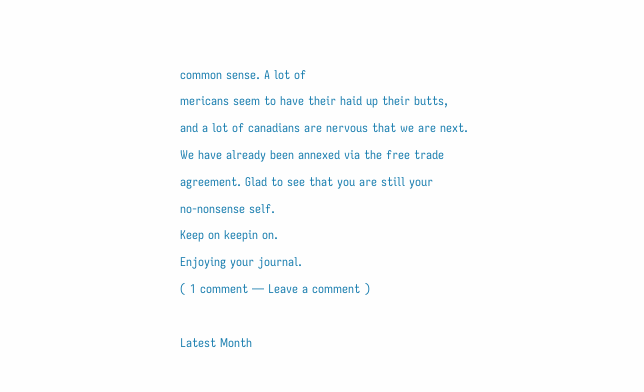common sense. A lot of
mericans seem to have their haid up their butts,
and a lot of canadians are nervous that we are next.
We have already been annexed via the free trade
agreement. Glad to see that you are still your
no-nonsense self.
Keep on keepin on.
Enjoying your journal.
( 1 comment — Leave a comment )

Latest Month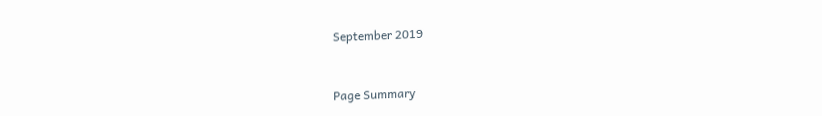September 2019


Page Summary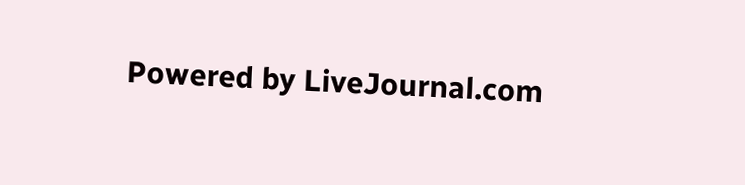Powered by LiveJournal.com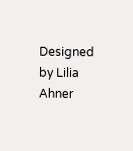Designed by Lilia Ahner